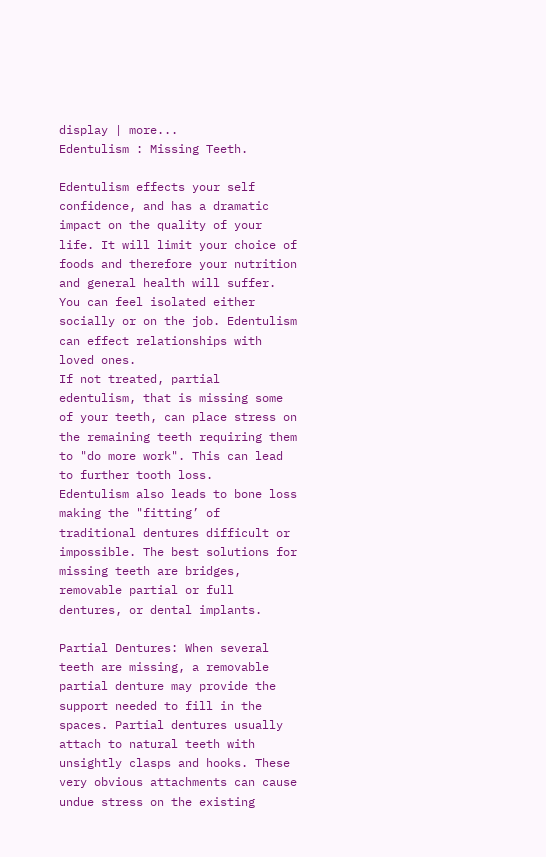display | more...
Edentulism : Missing Teeth.

Edentulism effects your self confidence, and has a dramatic impact on the quality of your life. It will limit your choice of foods and therefore your nutrition and general health will suffer. You can feel isolated either socially or on the job. Edentulism can effect relationships with loved ones.
If not treated, partial edentulism, that is missing some of your teeth, can place stress on the remaining teeth requiring them to "do more work". This can lead to further tooth loss.
Edentulism also leads to bone loss making the "fitting’ of traditional dentures difficult or impossible. The best solutions for missing teeth are bridges, removable partial or full dentures, or dental implants.

Partial Dentures: When several teeth are missing, a removable partial denture may provide the support needed to fill in the spaces. Partial dentures usually attach to natural teeth with unsightly clasps and hooks. These very obvious attachments can cause undue stress on the existing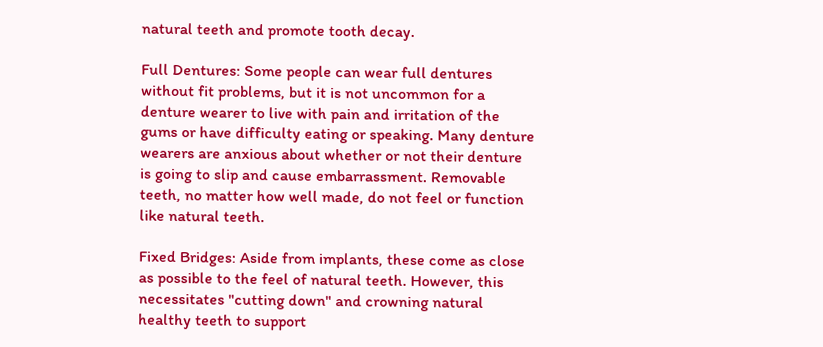natural teeth and promote tooth decay.

Full Dentures: Some people can wear full dentures without fit problems, but it is not uncommon for a denture wearer to live with pain and irritation of the gums or have difficulty eating or speaking. Many denture wearers are anxious about whether or not their denture is going to slip and cause embarrassment. Removable teeth, no matter how well made, do not feel or function like natural teeth.

Fixed Bridges: Aside from implants, these come as close as possible to the feel of natural teeth. However, this necessitates "cutting down" and crowning natural healthy teeth to support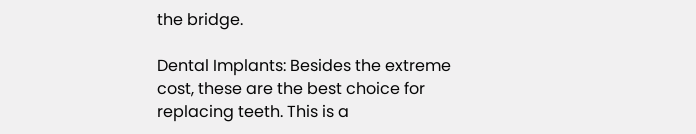the bridge.

Dental Implants: Besides the extreme cost, these are the best choice for replacing teeth. This is a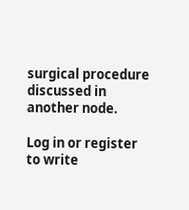surgical procedure discussed in another node.

Log in or register to write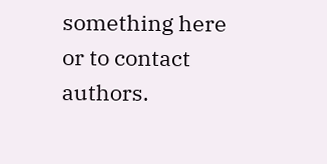something here or to contact authors.